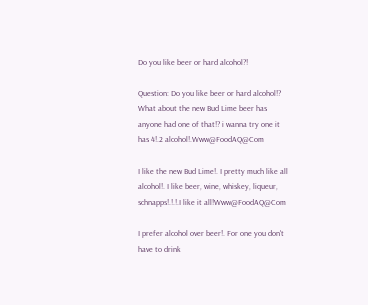Do you like beer or hard alcohol?!

Question: Do you like beer or hard alcohol!?
What about the new Bud Lime beer has anyone had one of that!? i wanna try one it has 4!.2 alcohol!.Www@FoodAQ@Com

I like the new Bud Lime!. I pretty much like all alcohol!. I like beer, wine, whiskey, liqueur, schnapps!.!.!.I like it all!Www@FoodAQ@Com

I prefer alcohol over beer!. For one you don't have to drink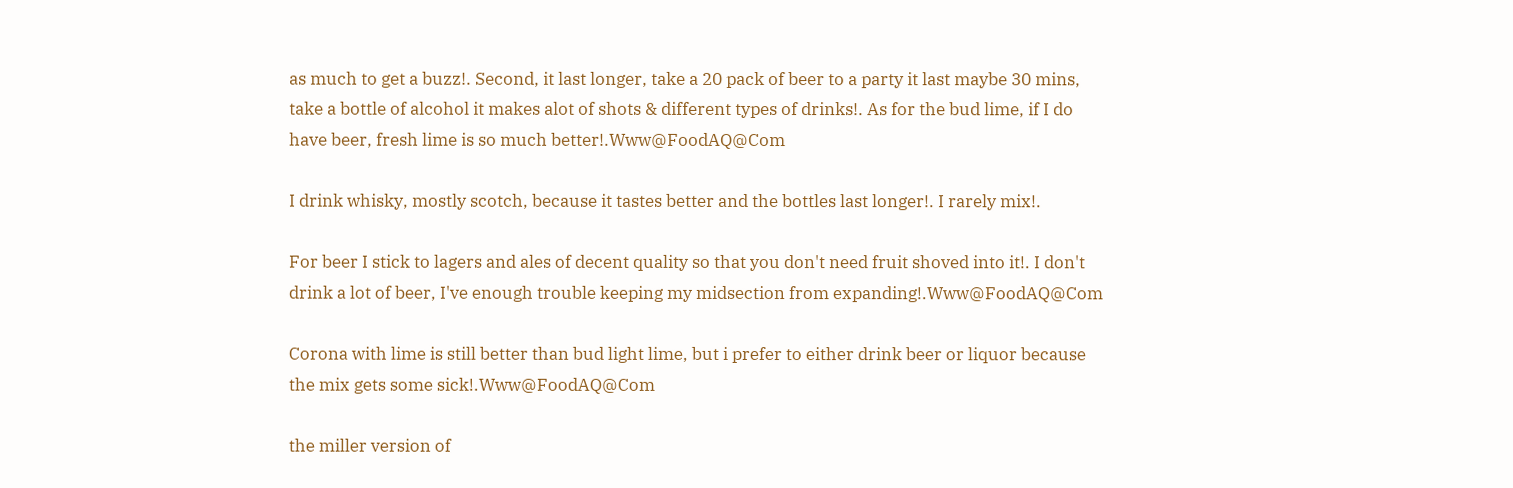as much to get a buzz!. Second, it last longer, take a 20 pack of beer to a party it last maybe 30 mins, take a bottle of alcohol it makes alot of shots & different types of drinks!. As for the bud lime, if I do have beer, fresh lime is so much better!.Www@FoodAQ@Com

I drink whisky, mostly scotch, because it tastes better and the bottles last longer!. I rarely mix!.

For beer I stick to lagers and ales of decent quality so that you don't need fruit shoved into it!. I don't drink a lot of beer, I've enough trouble keeping my midsection from expanding!.Www@FoodAQ@Com

Corona with lime is still better than bud light lime, but i prefer to either drink beer or liquor because the mix gets some sick!.Www@FoodAQ@Com

the miller version of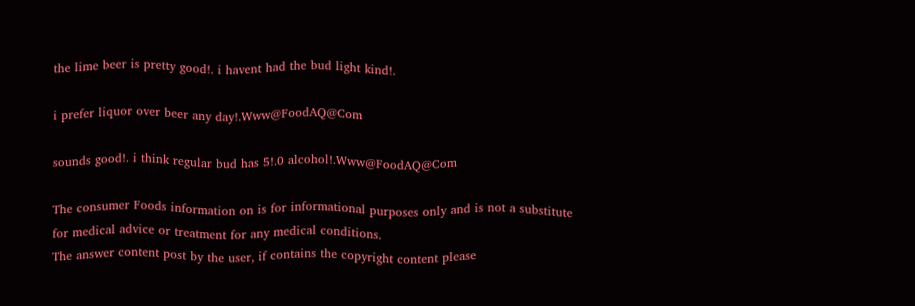the lime beer is pretty good!. i havent had the bud light kind!.

i prefer liquor over beer any day!.Www@FoodAQ@Com

sounds good!. i think regular bud has 5!.0 alcohol!.Www@FoodAQ@Com

The consumer Foods information on is for informational purposes only and is not a substitute for medical advice or treatment for any medical conditions.
The answer content post by the user, if contains the copyright content please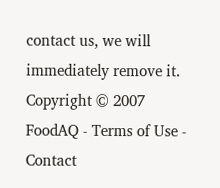contact us, we will immediately remove it.
Copyright © 2007 FoodAQ - Terms of Use - Contact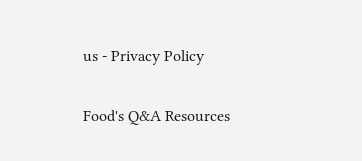us - Privacy Policy

Food's Q&A Resources